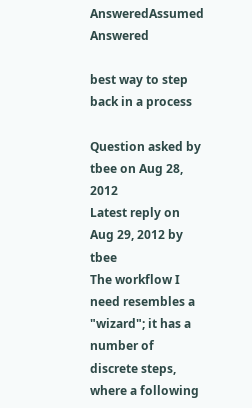AnsweredAssumed Answered

best way to step back in a process

Question asked by tbee on Aug 28, 2012
Latest reply on Aug 29, 2012 by tbee
The workflow I need resembles a "wizard"; it has a number of discrete steps, where a following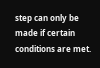step can only be made if certain conditions are met.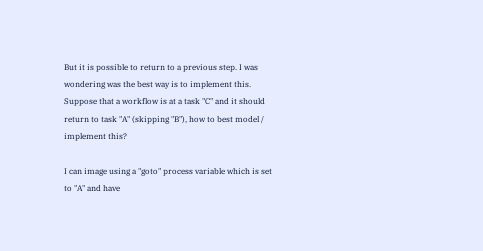But it is possible to return to a previous step. I was wondering was the best way is to implement this. Suppose that a workflow is at a task "C" and it should return to task "A" (skipping "B"), how to best model / implement this?

I can image using a "goto" process variable which is set to "A" and have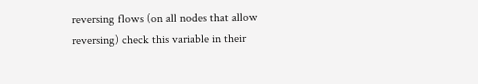reversing flows (on all nodes that allow reversing) check this variable in their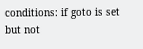conditions: if goto is set but not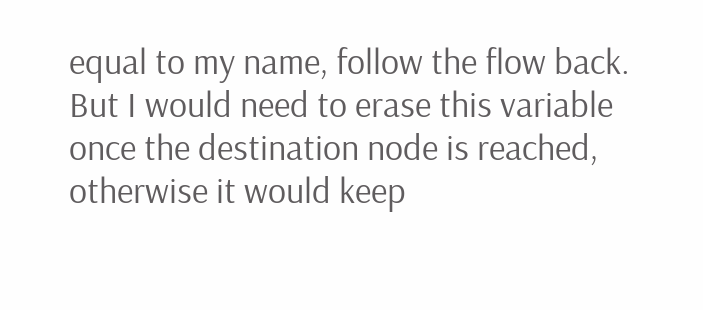equal to my name, follow the flow back. But I would need to erase this variable once the destination node is reached, otherwise it would keep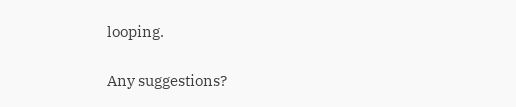looping.

Any suggestions?